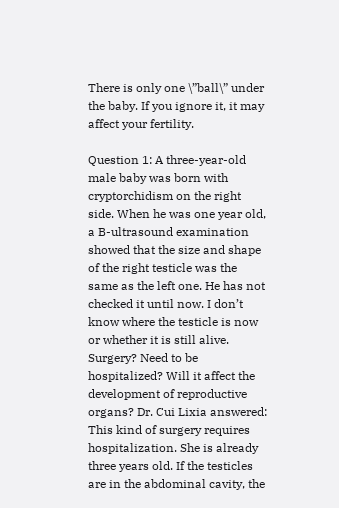There is only one \”ball\” under the baby. If you ignore it, it may affect your fertility.

Question 1: A three-year-old male baby was born with cryptorchidism on the right side. When he was one year old, a B-ultrasound examination showed that the size and shape of the right testicle was the same as the left one. He has not checked it until now. I don’t know where the testicle is now or whether it is still alive. Surgery? Need to be hospitalized? Will it affect the development of reproductive organs? Dr. Cui Lixia answered: This kind of surgery requires hospitalization. She is already three years old. If the testicles are in the abdominal cavity, the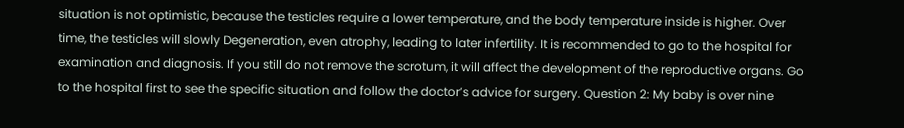situation is not optimistic, because the testicles require a lower temperature, and the body temperature inside is higher. Over time, the testicles will slowly Degeneration, even atrophy, leading to later infertility. It is recommended to go to the hospital for examination and diagnosis. If you still do not remove the scrotum, it will affect the development of the reproductive organs. Go to the hospital first to see the specific situation and follow the doctor’s advice for surgery. Question 2: My baby is over nine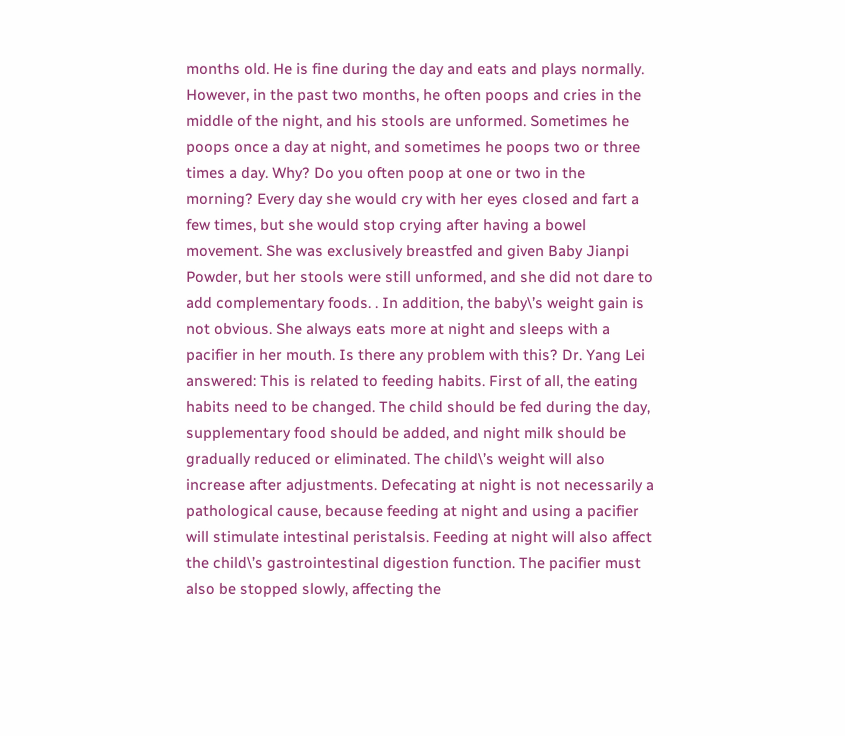months old. He is fine during the day and eats and plays normally. However, in the past two months, he often poops and cries in the middle of the night, and his stools are unformed. Sometimes he poops once a day at night, and sometimes he poops two or three times a day. Why? Do you often poop at one or two in the morning? Every day she would cry with her eyes closed and fart a few times, but she would stop crying after having a bowel movement. She was exclusively breastfed and given Baby Jianpi Powder, but her stools were still unformed, and she did not dare to add complementary foods. . In addition, the baby\’s weight gain is not obvious. She always eats more at night and sleeps with a pacifier in her mouth. Is there any problem with this? Dr. Yang Lei answered: This is related to feeding habits. First of all, the eating habits need to be changed. The child should be fed during the day, supplementary food should be added, and night milk should be gradually reduced or eliminated. The child\’s weight will also increase after adjustments. Defecating at night is not necessarily a pathological cause, because feeding at night and using a pacifier will stimulate intestinal peristalsis. Feeding at night will also affect the child\’s gastrointestinal digestion function. The pacifier must also be stopped slowly, affecting the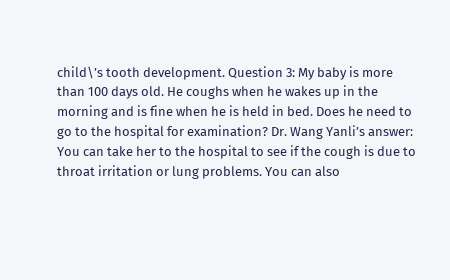child\’s tooth development. Question 3: My baby is more than 100 days old. He coughs when he wakes up in the morning and is fine when he is held in bed. Does he need to go to the hospital for examination? Dr. Wang Yanli’s answer: You can take her to the hospital to see if the cough is due to throat irritation or lung problems. You can also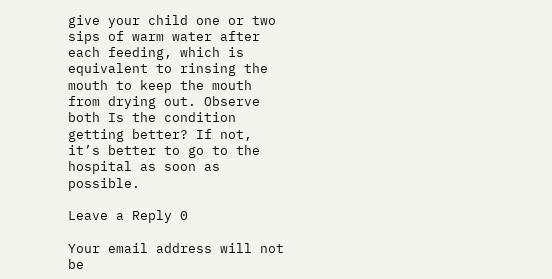give your child one or two sips of warm water after each feeding, which is equivalent to rinsing the mouth to keep the mouth from drying out. Observe both Is the condition getting better? If not, it’s better to go to the hospital as soon as possible.

Leave a Reply 0

Your email address will not be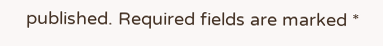published. Required fields are marked *